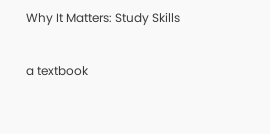Why It Matters: Study Skills

a textbook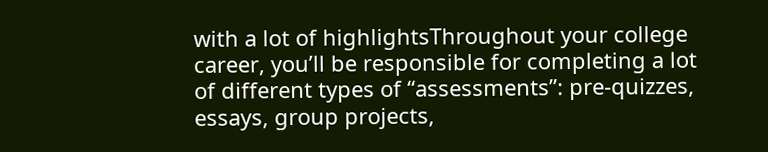with a lot of highlightsThroughout your college career, you’ll be responsible for completing a lot of different types of “assessments”: pre-quizzes, essays, group projects,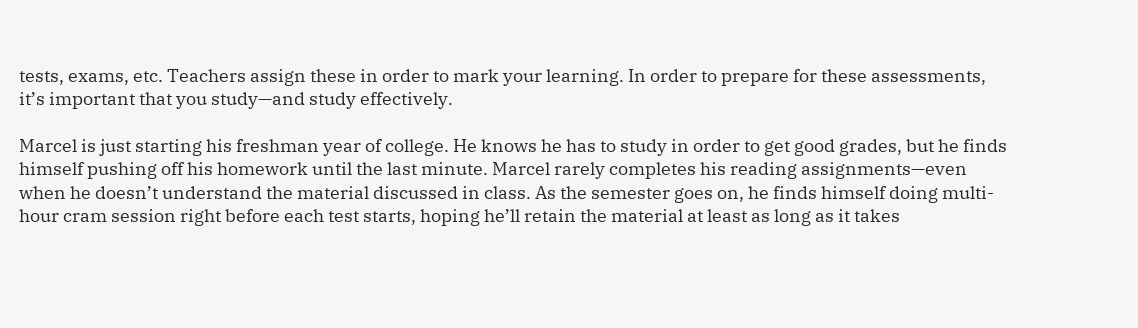tests, exams, etc. Teachers assign these in order to mark your learning. In order to prepare for these assessments, it’s important that you study—and study effectively.

Marcel is just starting his freshman year of college. He knows he has to study in order to get good grades, but he finds himself pushing off his homework until the last minute. Marcel rarely completes his reading assignments—even when he doesn’t understand the material discussed in class. As the semester goes on, he finds himself doing multi-hour cram session right before each test starts, hoping he’ll retain the material at least as long as it takes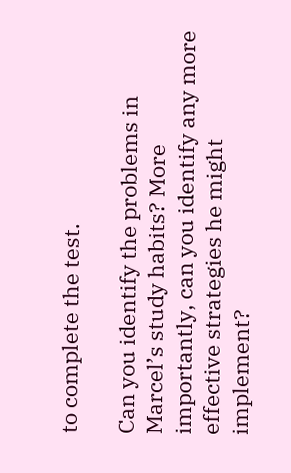to complete the test.

Can you identify the problems in Marcel’s study habits? More importantly, can you identify any more effective strategies he might implement?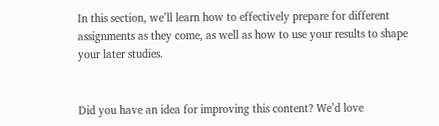In this section, we’ll learn how to effectively prepare for different assignments as they come, as well as how to use your results to shape your later studies.


Did you have an idea for improving this content? We’d love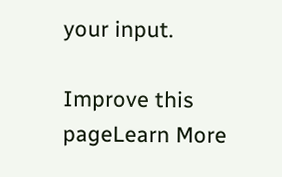your input.

Improve this pageLearn More